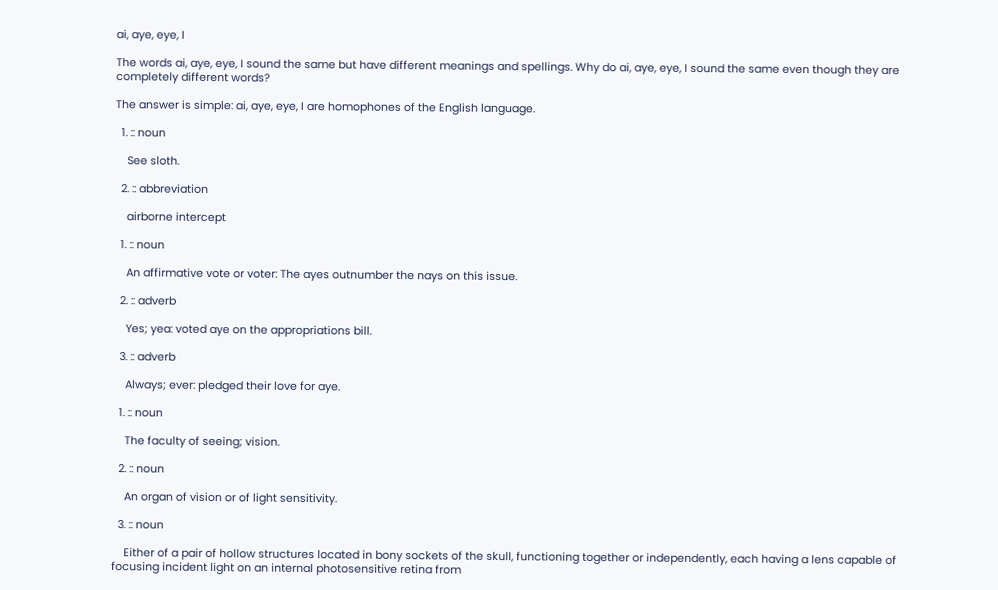ai, aye, eye, I

The words ai, aye, eye, I sound the same but have different meanings and spellings. Why do ai, aye, eye, I sound the same even though they are completely different words?

The answer is simple: ai, aye, eye, I are homophones of the English language.

  1. :: noun

    See sloth.

  2. :: abbreviation

    airborne intercept

  1. :: noun

    An affirmative vote or voter: The ayes outnumber the nays on this issue.

  2. :: adverb

    Yes; yea: voted aye on the appropriations bill.

  3. :: adverb

    Always; ever: pledged their love for aye.

  1. :: noun

    The faculty of seeing; vision.

  2. :: noun

    An organ of vision or of light sensitivity.

  3. :: noun

    Either of a pair of hollow structures located in bony sockets of the skull, functioning together or independently, each having a lens capable of focusing incident light on an internal photosensitive retina from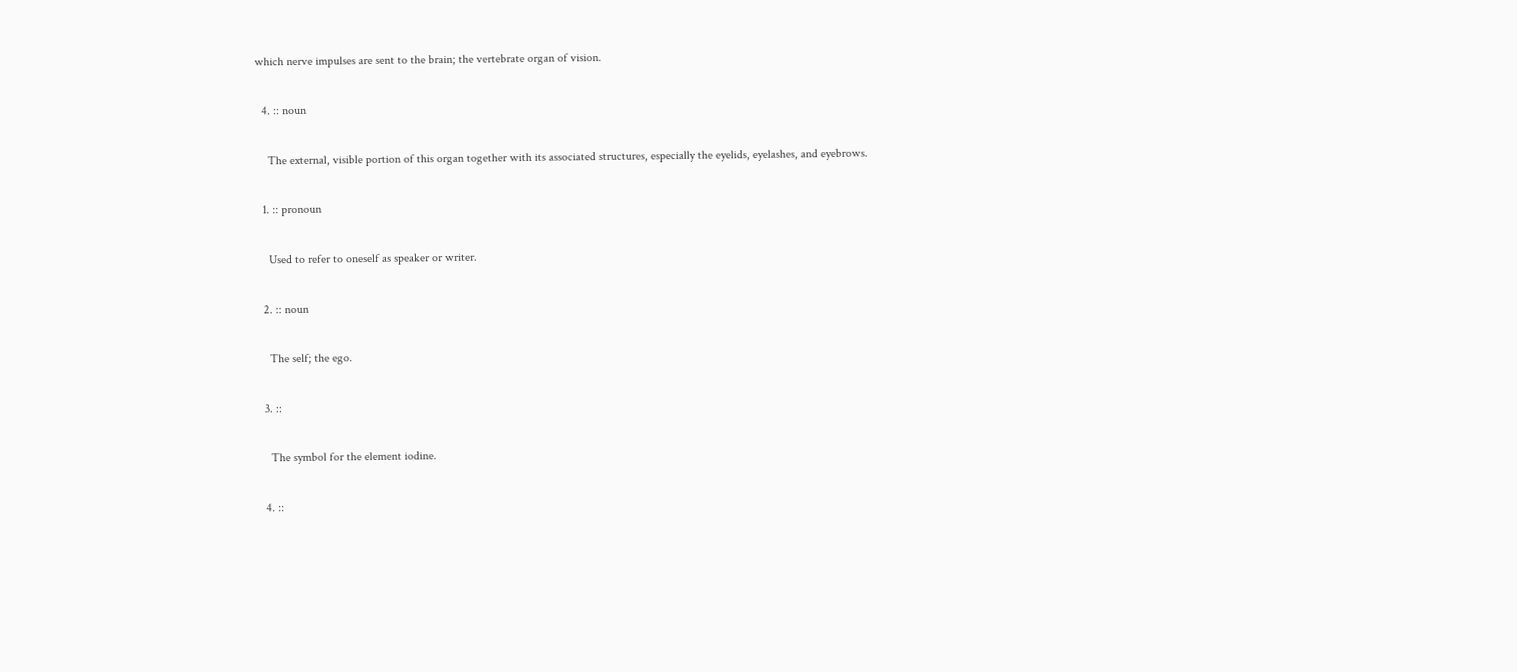which nerve impulses are sent to the brain; the vertebrate organ of vision.

  4. :: noun

    The external, visible portion of this organ together with its associated structures, especially the eyelids, eyelashes, and eyebrows.

  1. :: pronoun

    Used to refer to oneself as speaker or writer.

  2. :: noun

    The self; the ego.

  3. ::

    The symbol for the element iodine.

  4. ::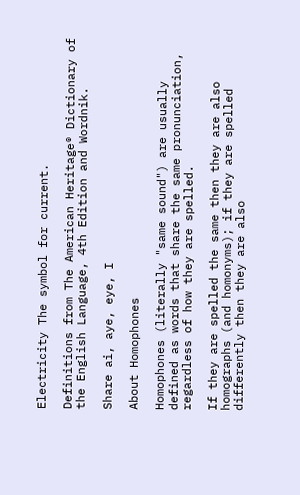Electricity The symbol for current.

Definitions from The American Heritage® Dictionary of the English Language, 4th Edition and Wordnik.

Share ai, aye, eye, I

About Homophones

Homophones (literally "same sound") are usually defined as words that share the same pronunciation, regardless of how they are spelled.

If they are spelled the same then they are also homographs (and homonyms); if they are spelled differently then they are also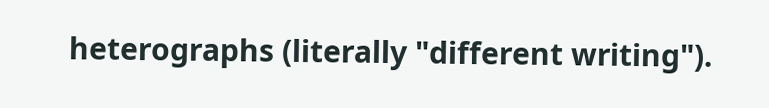heterographs (literally "different writing").